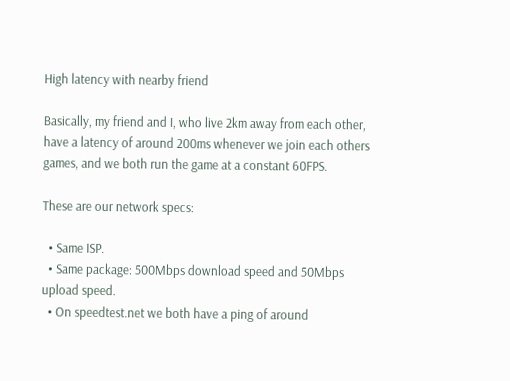High latency with nearby friend

Basically, my friend and I, who live 2km away from each other, have a latency of around 200ms whenever we join each others games, and we both run the game at a constant 60FPS.

These are our network specs:

  • Same ISP.
  • Same package: 500Mbps download speed and 50Mbps upload speed.
  • On speedtest.net we both have a ping of around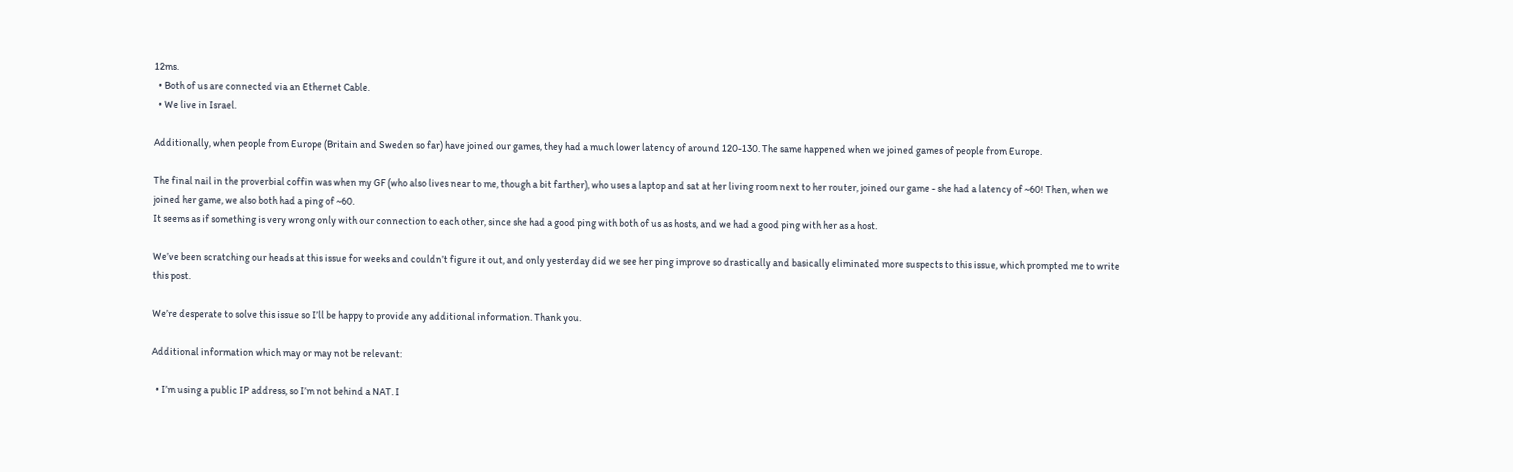12ms.
  • Both of us are connected via an Ethernet Cable.
  • We live in Israel.

Additionally, when people from Europe (Britain and Sweden so far) have joined our games, they had a much lower latency of around 120-130. The same happened when we joined games of people from Europe.

The final nail in the proverbial coffin was when my GF (who also lives near to me, though a bit farther), who uses a laptop and sat at her living room next to her router, joined our game - she had a latency of ~60! Then, when we joined her game, we also both had a ping of ~60.
It seems as if something is very wrong only with our connection to each other, since she had a good ping with both of us as hosts, and we had a good ping with her as a host.

We’ve been scratching our heads at this issue for weeks and couldn’t figure it out, and only yesterday did we see her ping improve so drastically and basically eliminated more suspects to this issue, which prompted me to write this post.

We’re desperate to solve this issue so I’ll be happy to provide any additional information. Thank you.

Additional information which may or may not be relevant:

  • I’m using a public IP address, so I’m not behind a NAT. I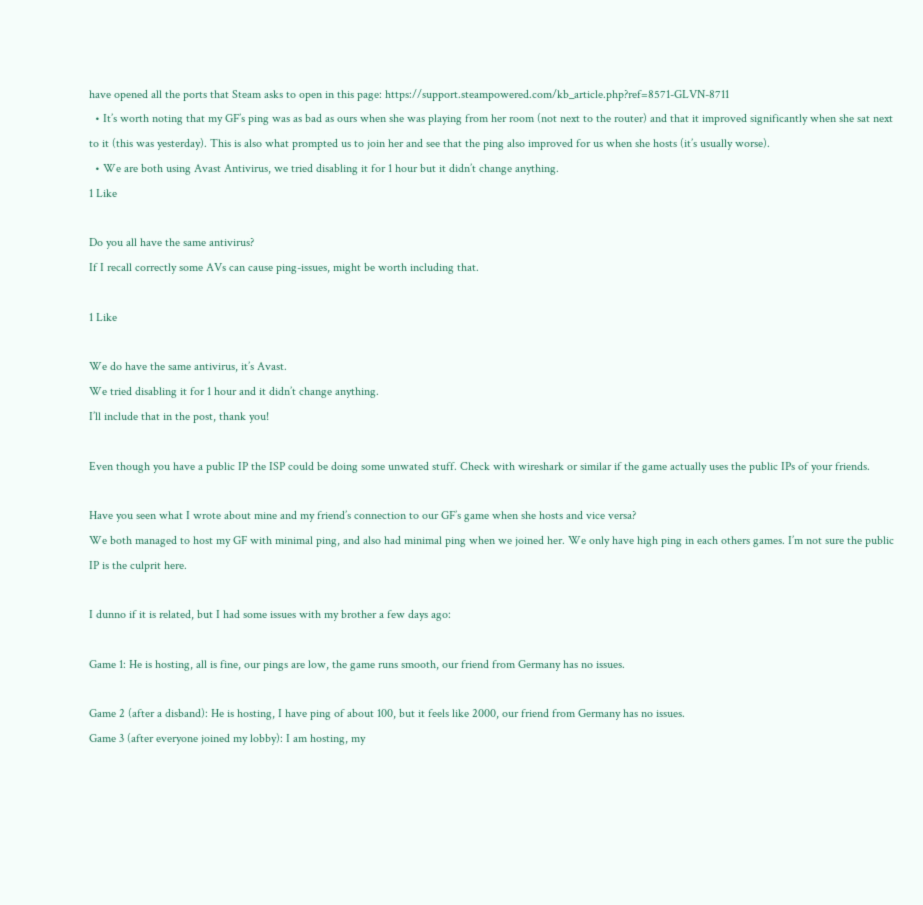have opened all the ports that Steam asks to open in this page: https://support.steampowered.com/kb_article.php?ref=8571-GLVN-8711
  • It’s worth noting that my GF’s ping was as bad as ours when she was playing from her room (not next to the router) and that it improved significantly when she sat next to it (this was yesterday). This is also what prompted us to join her and see that the ping also improved for us when she hosts (it’s usually worse).
  • We are both using Avast Antivirus, we tried disabling it for 1 hour but it didn’t change anything.
1 Like

Do you all have the same antivirus?
If I recall correctly some AVs can cause ping-issues, might be worth including that.

1 Like

We do have the same antivirus, it’s Avast.
We tried disabling it for 1 hour and it didn’t change anything.
I’ll include that in the post, thank you!

Even though you have a public IP the ISP could be doing some unwated stuff. Check with wireshark or similar if the game actually uses the public IPs of your friends.

Have you seen what I wrote about mine and my friend’s connection to our GF’s game when she hosts and vice versa?
We both managed to host my GF with minimal ping, and also had minimal ping when we joined her. We only have high ping in each others games. I’m not sure the public IP is the culprit here.

I dunno if it is related, but I had some issues with my brother a few days ago:

Game 1: He is hosting, all is fine, our pings are low, the game runs smooth, our friend from Germany has no issues.

Game 2 (after a disband): He is hosting, I have ping of about 100, but it feels like 2000, our friend from Germany has no issues.
Game 3 (after everyone joined my lobby): I am hosting, my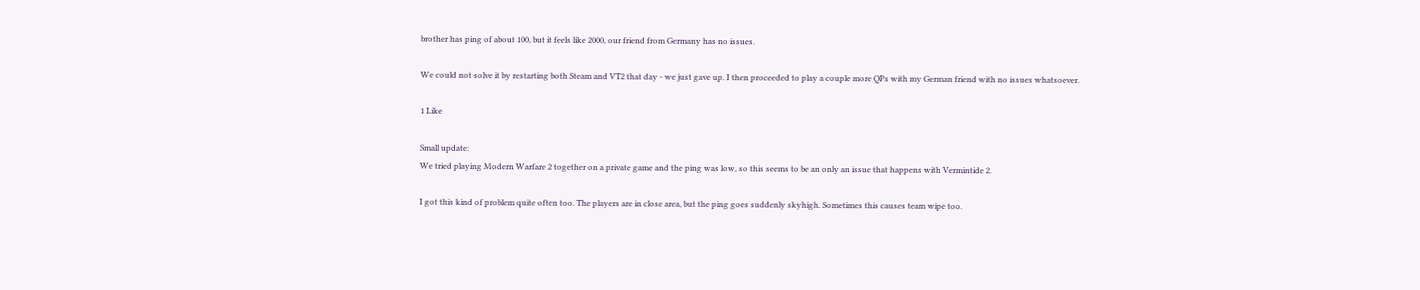brother has ping of about 100, but it feels like 2000, our friend from Germany has no issues.

We could not solve it by restarting both Steam and VT2 that day - we just gave up. I then proceeded to play a couple more QPs with my German friend with no issues whatsoever.

1 Like

Small update:
We tried playing Modern Warfare 2 together on a private game and the ping was low, so this seems to be an only an issue that happens with Vermintide 2.

I got this kind of problem quite often too. The players are in close area, but the ping goes suddenly skyhigh. Sometimes this causes team wipe too.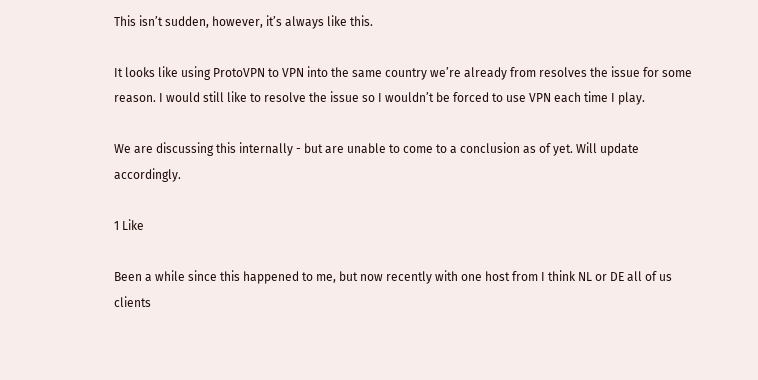This isn’t sudden, however, it’s always like this.

It looks like using ProtoVPN to VPN into the same country we’re already from resolves the issue for some reason. I would still like to resolve the issue so I wouldn’t be forced to use VPN each time I play.

We are discussing this internally - but are unable to come to a conclusion as of yet. Will update accordingly.

1 Like

Been a while since this happened to me, but now recently with one host from I think NL or DE all of us clients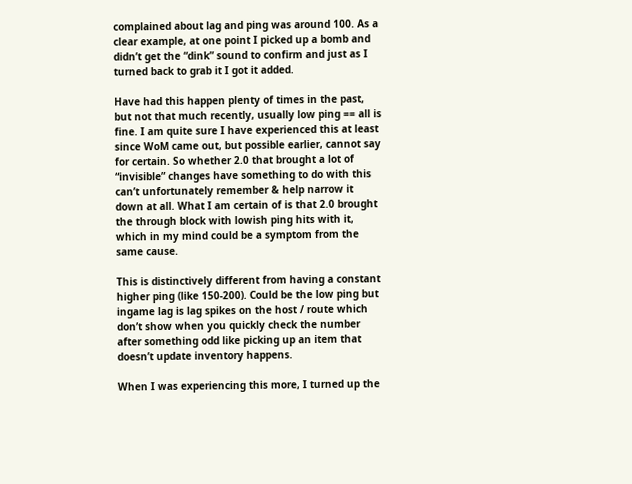complained about lag and ping was around 100. As a clear example, at one point I picked up a bomb and didn’t get the “dink” sound to confirm and just as I turned back to grab it I got it added.

Have had this happen plenty of times in the past, but not that much recently, usually low ping == all is fine. I am quite sure I have experienced this at least since WoM came out, but possible earlier, cannot say for certain. So whether 2.0 that brought a lot of “invisible” changes have something to do with this can’t unfortunately remember & help narrow it down at all. What I am certain of is that 2.0 brought the through block with lowish ping hits with it, which in my mind could be a symptom from the same cause.

This is distinctively different from having a constant higher ping (like 150-200). Could be the low ping but ingame lag is lag spikes on the host / route which don’t show when you quickly check the number after something odd like picking up an item that doesn’t update inventory happens.

When I was experiencing this more, I turned up the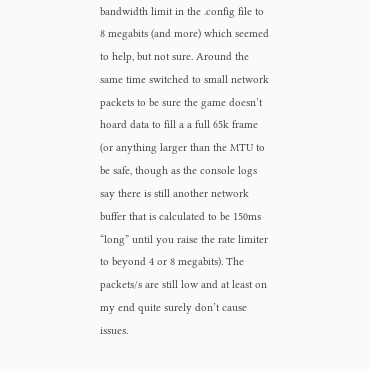bandwidth limit in the .config file to 8 megabits (and more) which seemed to help, but not sure. Around the same time switched to small network packets to be sure the game doesn’t hoard data to fill a a full 65k frame (or anything larger than the MTU to be safe, though as the console logs say there is still another network buffer that is calculated to be 150ms “long” until you raise the rate limiter to beyond 4 or 8 megabits). The packets/s are still low and at least on my end quite surely don’t cause issues.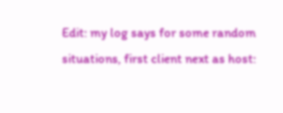Edit: my log says for some random situations, first client next as host: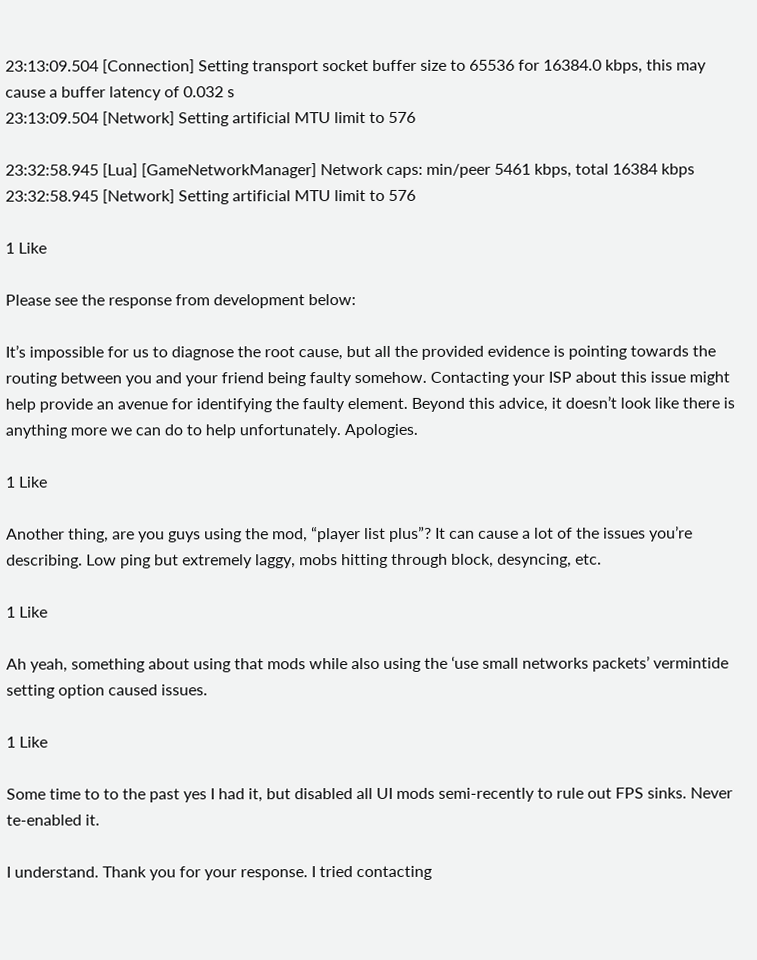23:13:09.504 [Connection] Setting transport socket buffer size to 65536 for 16384.0 kbps, this may cause a buffer latency of 0.032 s
23:13:09.504 [Network] Setting artificial MTU limit to 576

23:32:58.945 [Lua] [GameNetworkManager] Network caps: min/peer 5461 kbps, total 16384 kbps
23:32:58.945 [Network] Setting artificial MTU limit to 576

1 Like

Please see the response from development below:

It’s impossible for us to diagnose the root cause, but all the provided evidence is pointing towards the routing between you and your friend being faulty somehow. Contacting your ISP about this issue might help provide an avenue for identifying the faulty element. Beyond this advice, it doesn’t look like there is anything more we can do to help unfortunately. Apologies.

1 Like

Another thing, are you guys using the mod, “player list plus”? It can cause a lot of the issues you’re describing. Low ping but extremely laggy, mobs hitting through block, desyncing, etc.

1 Like

Ah yeah, something about using that mods while also using the ‘use small networks packets’ vermintide setting option caused issues.

1 Like

Some time to to the past yes I had it, but disabled all UI mods semi-recently to rule out FPS sinks. Never te-enabled it.

I understand. Thank you for your response. I tried contacting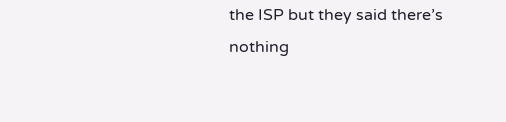the ISP but they said there’s nothing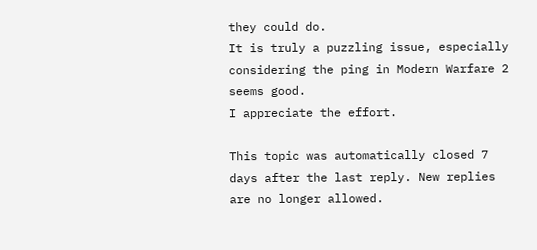they could do.
It is truly a puzzling issue, especially considering the ping in Modern Warfare 2 seems good.
I appreciate the effort.

This topic was automatically closed 7 days after the last reply. New replies are no longer allowed.